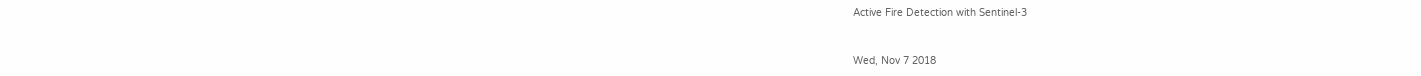Active Fire Detection with Sentinel-3


Wed, Nov 7 2018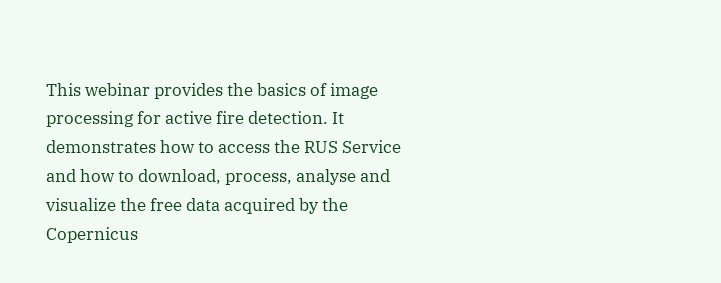This webinar provides the basics of image processing for active fire detection. It demonstrates how to access the RUS Service and how to download, process, analyse and visualize the free data acquired by the Copernicus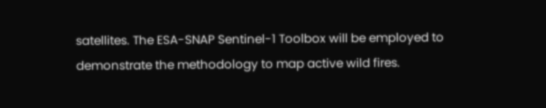satellites. The ESA-SNAP Sentinel-1 Toolbox will be employed to demonstrate the methodology to map active wild fires.